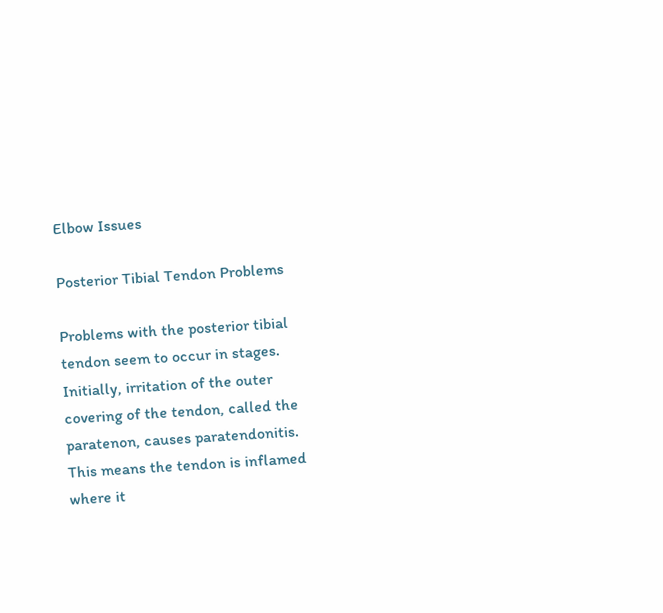Elbow Issues

Posterior Tibial Tendon Problems

Problems with the posterior tibial tendon seem to occur in stages. Initially, irritation of the outer covering of the tendon, called the paratenon, causes paratendonitis. This means the tendon is inflamed where it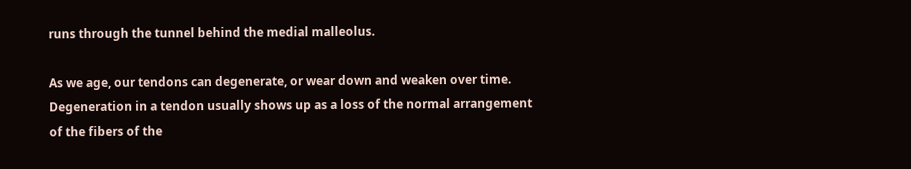runs through the tunnel behind the medial malleolus.

As we age, our tendons can degenerate, or wear down and weaken over time. Degeneration in a tendon usually shows up as a loss of the normal arrangement of the fibers of the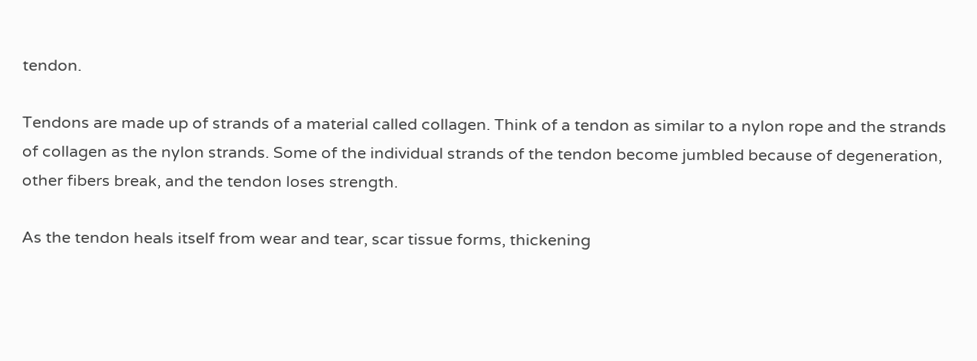tendon.

Tendons are made up of strands of a material called collagen. Think of a tendon as similar to a nylon rope and the strands of collagen as the nylon strands. Some of the individual strands of the tendon become jumbled because of degeneration, other fibers break, and the tendon loses strength.

As the tendon heals itself from wear and tear, scar tissue forms, thickening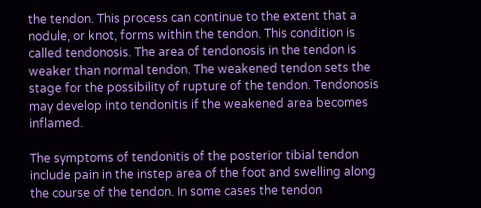the tendon. This process can continue to the extent that a nodule, or knot, forms within the tendon. This condition is called tendonosis. The area of tendonosis in the tendon is weaker than normal tendon. The weakened tendon sets the stage for the possibility of rupture of the tendon. Tendonosis may develop into tendonitis if the weakened area becomes inflamed.

The symptoms of tendonitis of the posterior tibial tendon include pain in the instep area of the foot and swelling along the course of the tendon. In some cases the tendon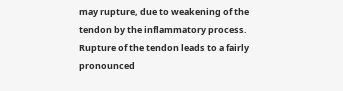may rupture, due to weakening of the tendon by the inflammatory process. Rupture of the tendon leads to a fairly pronounced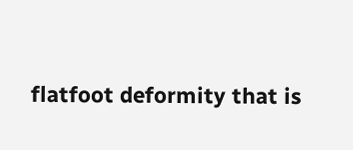flatfoot deformity that is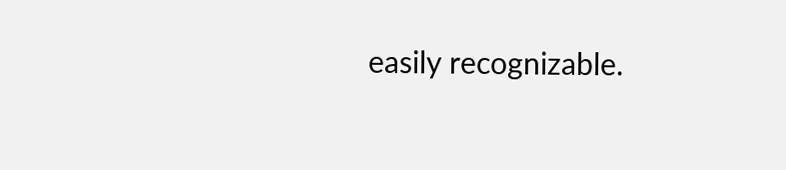easily recognizable.